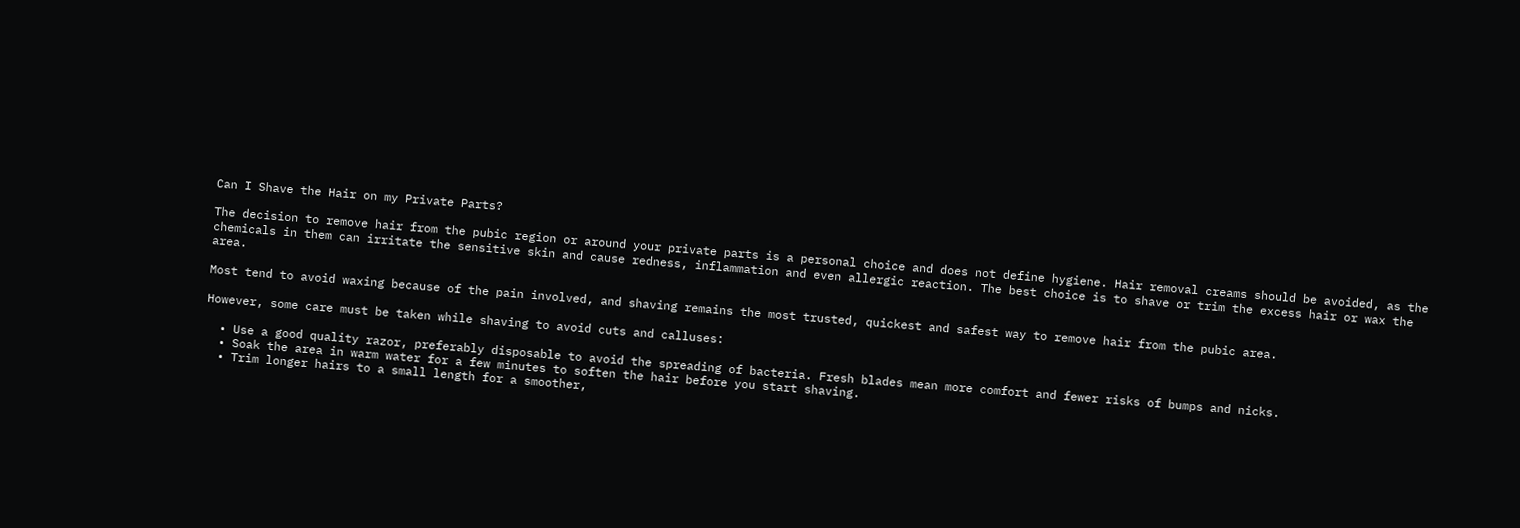Can I Shave the Hair on my Private Parts?

The decision to remove hair from the pubic region or around your private parts is a personal choice and does not define hygiene. Hair removal creams should be avoided, as the chemicals in them can irritate the sensitive skin and cause redness, inflammation and even allergic reaction. The best choice is to shave or trim the excess hair or wax the area.

Most tend to avoid waxing because of the pain involved, and shaving remains the most trusted, quickest and safest way to remove hair from the pubic area.

However, some care must be taken while shaving to avoid cuts and calluses:

  • Use a good quality razor, preferably disposable to avoid the spreading of bacteria. Fresh blades mean more comfort and fewer risks of bumps and nicks.
  • Soak the area in warm water for a few minutes to soften the hair before you start shaving.
  • Trim longer hairs to a small length for a smoother,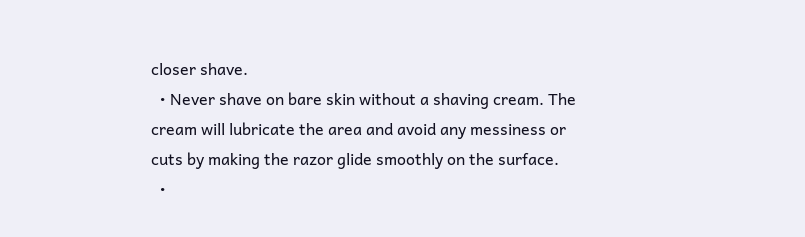closer shave.
  • Never shave on bare skin without a shaving cream. The cream will lubricate the area and avoid any messiness or cuts by making the razor glide smoothly on the surface.
  •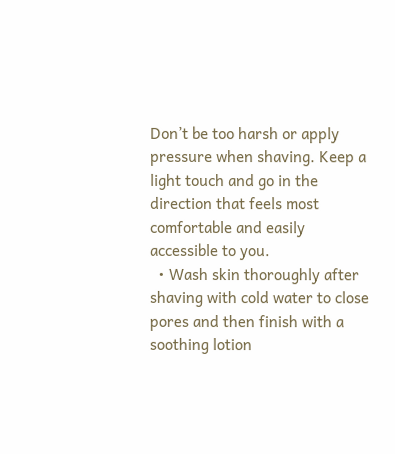Don’t be too harsh or apply pressure when shaving. Keep a light touch and go in the direction that feels most comfortable and easily accessible to you.
  • Wash skin thoroughly after shaving with cold water to close pores and then finish with a soothing lotion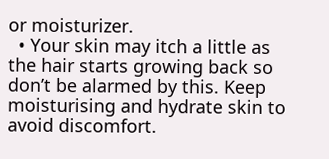or moisturizer.
  • Your skin may itch a little as the hair starts growing back so don’t be alarmed by this. Keep moisturising and hydrate skin to avoid discomfort.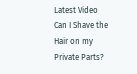Latest Video
Can I Shave the Hair on my Private Parts?